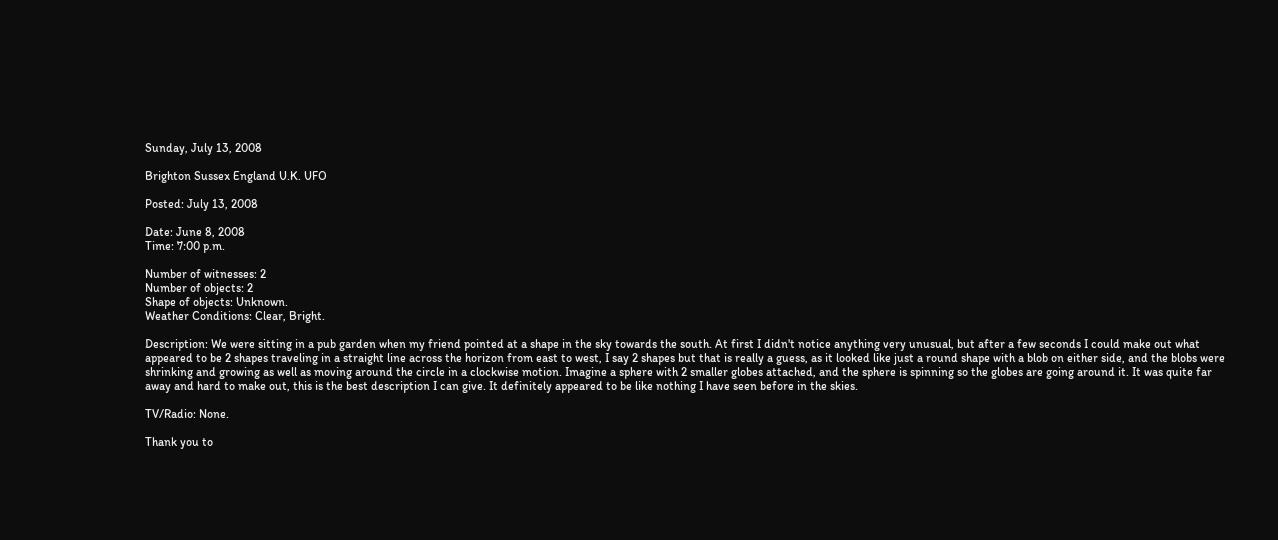Sunday, July 13, 2008

Brighton Sussex England U.K. UFO

Posted: July 13, 2008

Date: June 8, 2008
Time: 7:00 p.m.

Number of witnesses: 2
Number of objects: 2
Shape of objects: Unknown.
Weather Conditions: Clear, Bright.

Description: We were sitting in a pub garden when my friend pointed at a shape in the sky towards the south. At first I didn't notice anything very unusual, but after a few seconds I could make out what appeared to be 2 shapes traveling in a straight line across the horizon from east to west, I say 2 shapes but that is really a guess, as it looked like just a round shape with a blob on either side, and the blobs were shrinking and growing as well as moving around the circle in a clockwise motion. Imagine a sphere with 2 smaller globes attached, and the sphere is spinning so the globes are going around it. It was quite far away and hard to make out, this is the best description I can give. It definitely appeared to be like nothing I have seen before in the skies.

TV/Radio: None.

Thank you to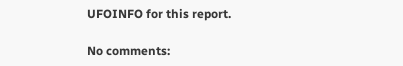UFOINFO for this report.

No comments: